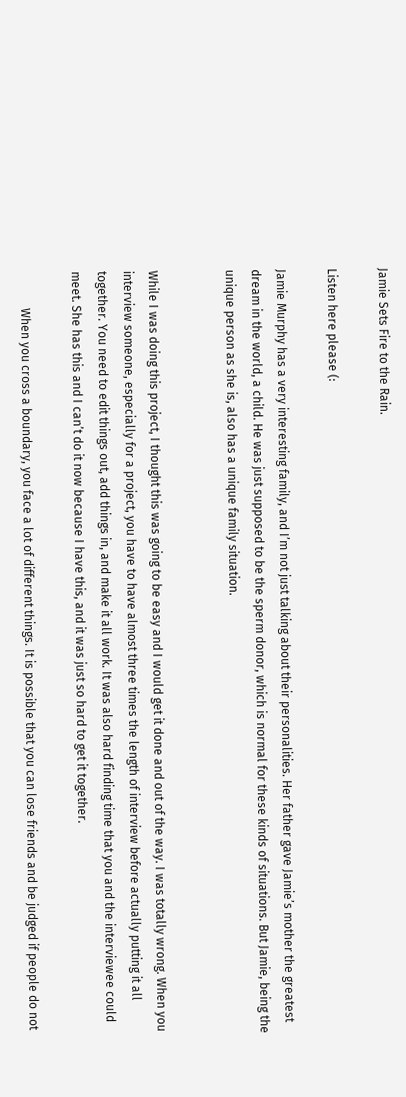Jamie Sets Fire to the Rain.

Listen here please (:

Jamie Murphy has a very interesting family, and I’m not just talking about their personalities. Her father gave Jamie’s mother the greatest dream in the world, a child. He was just supposed to be the sperm donor, which is normal for these kinds of situations. But Jamie, being the unique person as she is, also has a unique family situation.


While I was doing this project, I thought this was going to be easy and I would get it done and out of the way. I was totally wrong. When you interview someone, especially for a project, you have to have almost three times the length of interview before actually putting it all together. You need to edit things out, add things in, and make it all work. It was also hard finding time that you and the interviewee could meet. She has this and I can’t do it now because I have this, and it was just so hard to get it together.

            When you cross a boundary, you face a lot of different things. It is possible that you can lose friends and be judged if people do not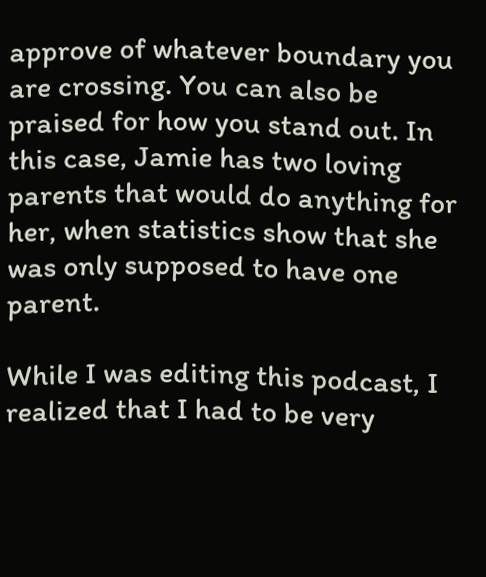approve of whatever boundary you are crossing. You can also be praised for how you stand out. In this case, Jamie has two loving parents that would do anything for her, when statistics show that she was only supposed to have one parent.

While I was editing this podcast, I realized that I had to be very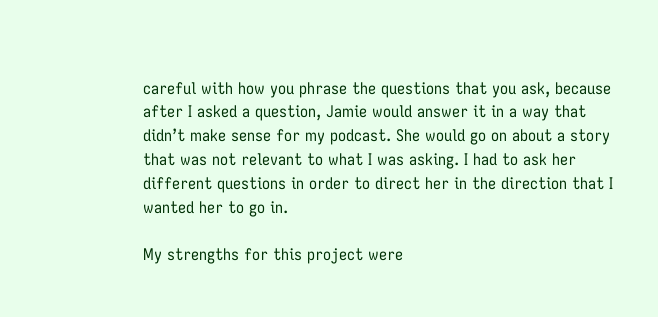careful with how you phrase the questions that you ask, because after I asked a question, Jamie would answer it in a way that didn’t make sense for my podcast. She would go on about a story that was not relevant to what I was asking. I had to ask her different questions in order to direct her in the direction that I wanted her to go in.

My strengths for this project were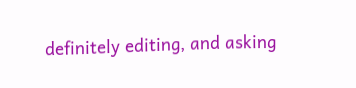definitely editing, and asking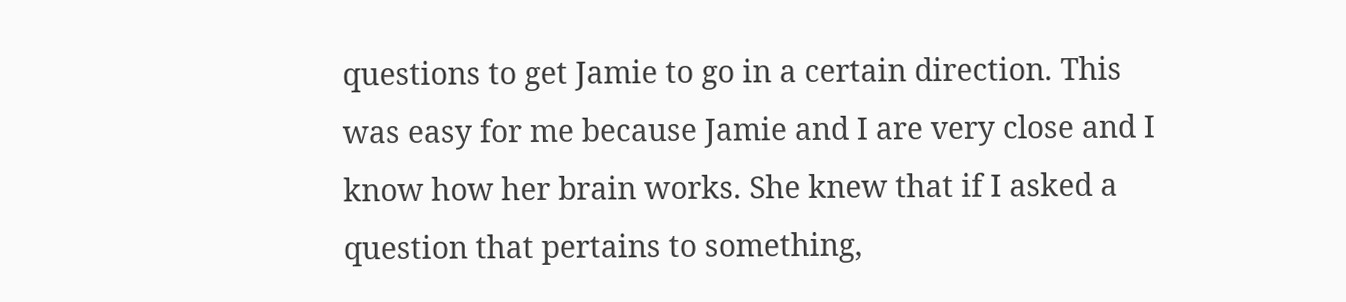questions to get Jamie to go in a certain direction. This was easy for me because Jamie and I are very close and I know how her brain works. She knew that if I asked a question that pertains to something,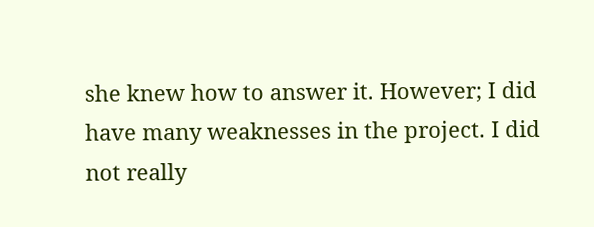she knew how to answer it. However; I did have many weaknesses in the project. I did not really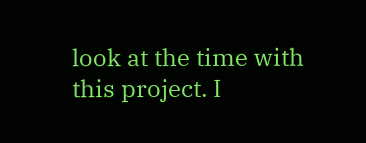look at the time with this project. I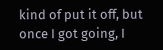kind of put it off, but once I got going, I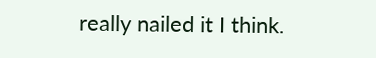really nailed it I think.